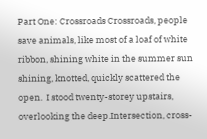Part One: Crossroads Crossroads, people save animals, like most of a loaf of white ribbon, shining white in the summer sun shining, knotted, quickly scattered the open.  I stood twenty-storey upstairs, overlooking the deep.Intersection, cross-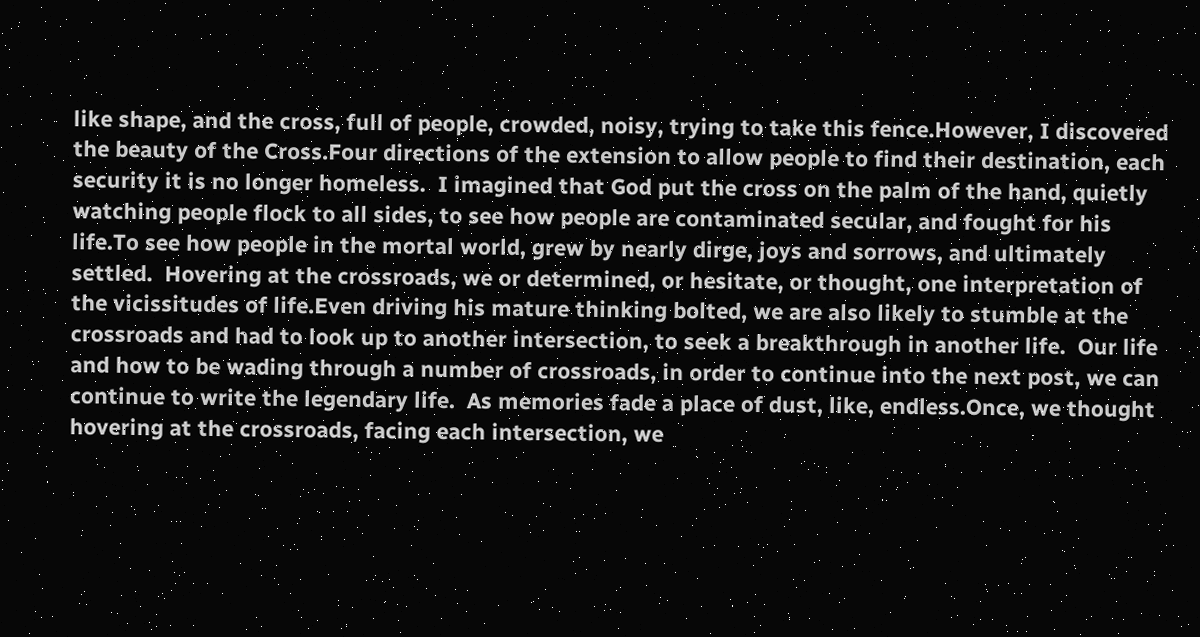like shape, and the cross, full of people, crowded, noisy, trying to take this fence.However, I discovered the beauty of the Cross.Four directions of the extension to allow people to find their destination, each security it is no longer homeless.  I imagined that God put the cross on the palm of the hand, quietly watching people flock to all sides, to see how people are contaminated secular, and fought for his life.To see how people in the mortal world, grew by nearly dirge, joys and sorrows, and ultimately settled.  Hovering at the crossroads, we or determined, or hesitate, or thought, one interpretation of the vicissitudes of life.Even driving his mature thinking bolted, we are also likely to stumble at the crossroads and had to look up to another intersection, to seek a breakthrough in another life.  Our life and how to be wading through a number of crossroads, in order to continue into the next post, we can continue to write the legendary life.  As memories fade a place of dust, like, endless.Once, we thought hovering at the crossroads, facing each intersection, we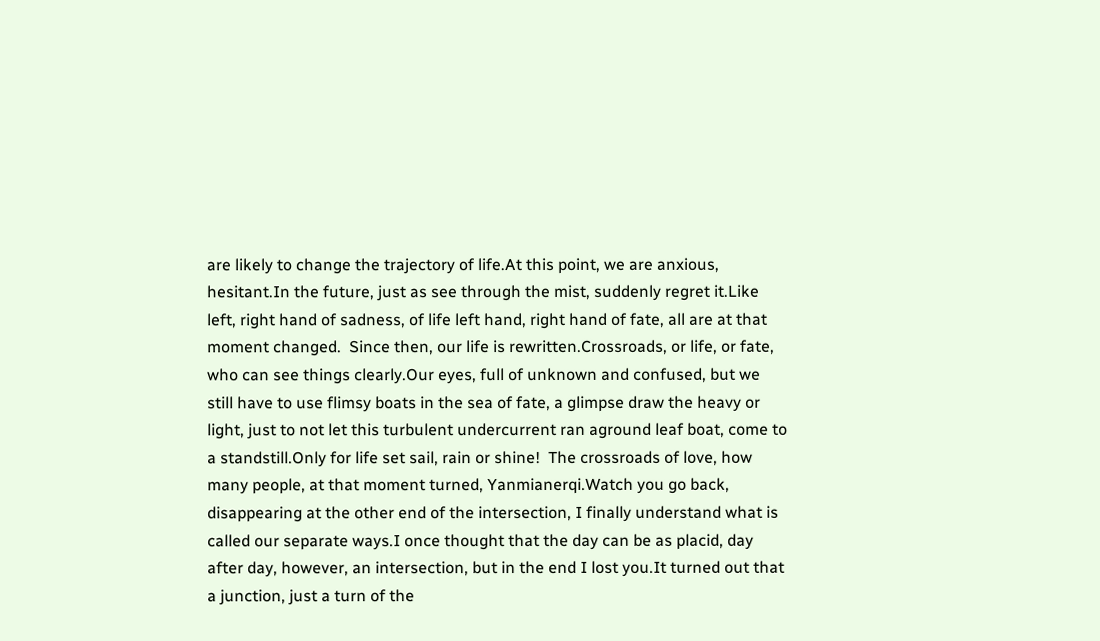are likely to change the trajectory of life.At this point, we are anxious, hesitant.In the future, just as see through the mist, suddenly regret it.Like left, right hand of sadness, of life left hand, right hand of fate, all are at that moment changed.  Since then, our life is rewritten.Crossroads, or life, or fate, who can see things clearly.Our eyes, full of unknown and confused, but we still have to use flimsy boats in the sea of fate, a glimpse draw the heavy or light, just to not let this turbulent undercurrent ran aground leaf boat, come to a standstill.Only for life set sail, rain or shine!  The crossroads of love, how many people, at that moment turned, Yanmianerqi.Watch you go back, disappearing at the other end of the intersection, I finally understand what is called our separate ways.I once thought that the day can be as placid, day after day, however, an intersection, but in the end I lost you.It turned out that a junction, just a turn of the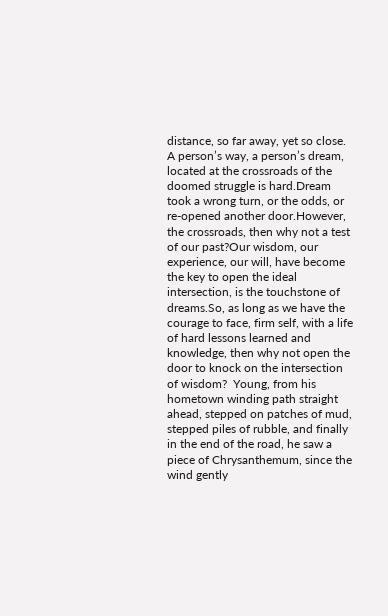distance, so far away, yet so close.  A person’s way, a person’s dream, located at the crossroads of the doomed struggle is hard.Dream took a wrong turn, or the odds, or re-opened another door.However, the crossroads, then why not a test of our past?Our wisdom, our experience, our will, have become the key to open the ideal intersection, is the touchstone of dreams.So, as long as we have the courage to face, firm self, with a life of hard lessons learned and knowledge, then why not open the door to knock on the intersection of wisdom?  Young, from his hometown winding path straight ahead, stepped on patches of mud, stepped piles of rubble, and finally in the end of the road, he saw a piece of Chrysanthemum, since the wind gently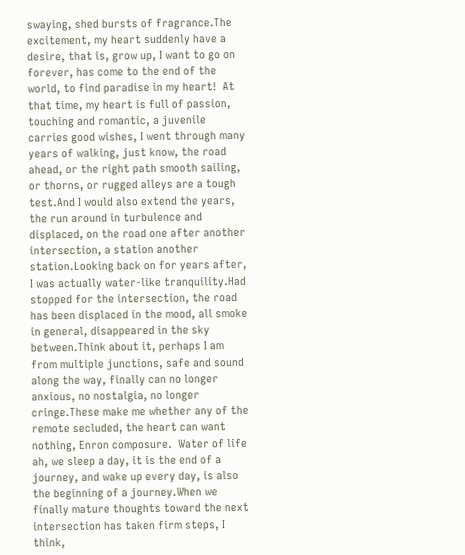swaying, shed bursts of fragrance.The excitement, my heart suddenly have a desire, that is, grow up, I want to go on forever, has come to the end of the world, to find paradise in my heart!  At that time, my heart is full of passion, touching and romantic, a juvenile carries good wishes, I went through many years of walking, just know, the road ahead, or the right path smooth sailing, or thorns, or rugged alleys are a tough test.And I would also extend the years, the run around in turbulence and displaced, on the road one after another intersection, a station another station.Looking back on for years after, I was actually water-like tranquility.Had stopped for the intersection, the road has been displaced in the mood, all smoke in general, disappeared in the sky between.Think about it, perhaps I am from multiple junctions, safe and sound along the way, finally can no longer anxious, no nostalgia, no longer cringe.These make me whether any of the remote secluded, the heart can want nothing, Enron composure.  Water of life ah, we sleep a day, it is the end of a journey, and wake up every day, is also the beginning of a journey.When we finally mature thoughts toward the next intersection has taken firm steps, I think,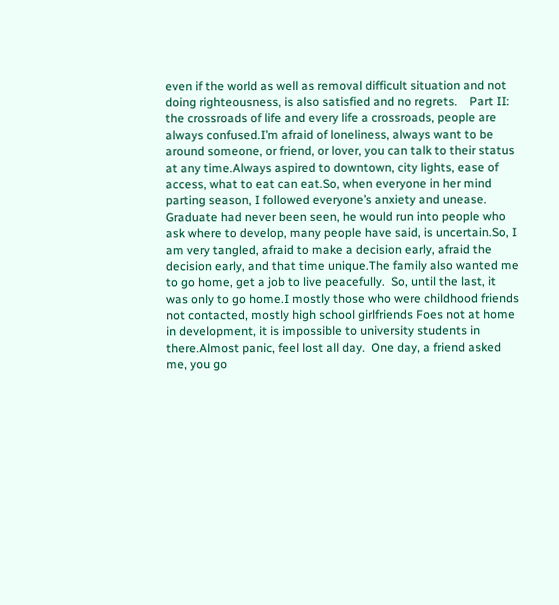even if the world as well as removal difficult situation and not doing righteousness, is also satisfied and no regrets.    Part II: the crossroads of life and every life a crossroads, people are always confused.I’m afraid of loneliness, always want to be around someone, or friend, or lover, you can talk to their status at any time.Always aspired to downtown, city lights, ease of access, what to eat can eat.So, when everyone in her mind parting season, I followed everyone’s anxiety and unease.  Graduate had never been seen, he would run into people who ask where to develop, many people have said, is uncertain.So, I am very tangled, afraid to make a decision early, afraid the decision early, and that time unique.The family also wanted me to go home, get a job to live peacefully.  So, until the last, it was only to go home.I mostly those who were childhood friends not contacted, mostly high school girlfriends Foes not at home in development, it is impossible to university students in there.Almost panic, feel lost all day.  One day, a friend asked me, you go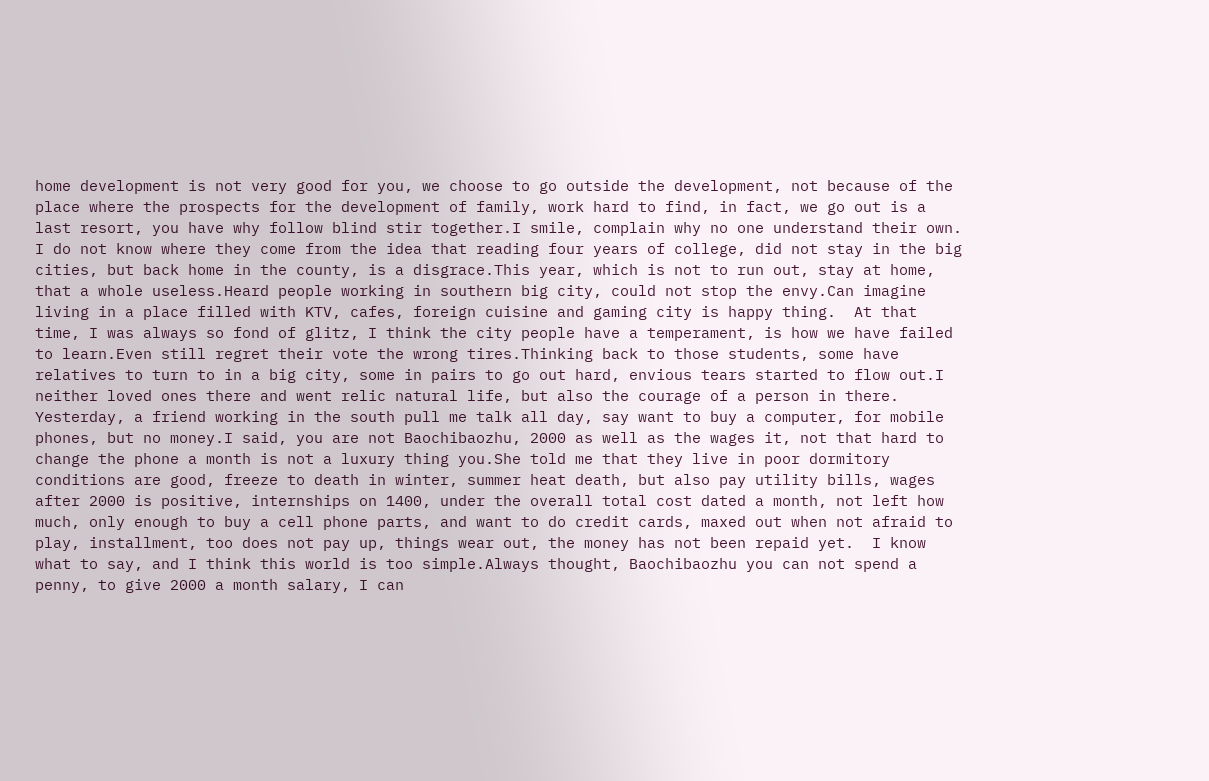home development is not very good for you, we choose to go outside the development, not because of the place where the prospects for the development of family, work hard to find, in fact, we go out is a last resort, you have why follow blind stir together.I smile, complain why no one understand their own.  I do not know where they come from the idea that reading four years of college, did not stay in the big cities, but back home in the county, is a disgrace.This year, which is not to run out, stay at home, that a whole useless.Heard people working in southern big city, could not stop the envy.Can imagine living in a place filled with KTV, cafes, foreign cuisine and gaming city is happy thing.  At that time, I was always so fond of glitz, I think the city people have a temperament, is how we have failed to learn.Even still regret their vote the wrong tires.Thinking back to those students, some have relatives to turn to in a big city, some in pairs to go out hard, envious tears started to flow out.I neither loved ones there and went relic natural life, but also the courage of a person in there.  Yesterday, a friend working in the south pull me talk all day, say want to buy a computer, for mobile phones, but no money.I said, you are not Baochibaozhu, 2000 as well as the wages it, not that hard to change the phone a month is not a luxury thing you.She told me that they live in poor dormitory conditions are good, freeze to death in winter, summer heat death, but also pay utility bills, wages after 2000 is positive, internships on 1400, under the overall total cost dated a month, not left how much, only enough to buy a cell phone parts, and want to do credit cards, maxed out when not afraid to play, installment, too does not pay up, things wear out, the money has not been repaid yet.  I know what to say, and I think this world is too simple.Always thought, Baochibaozhu you can not spend a penny, to give 2000 a month salary, I can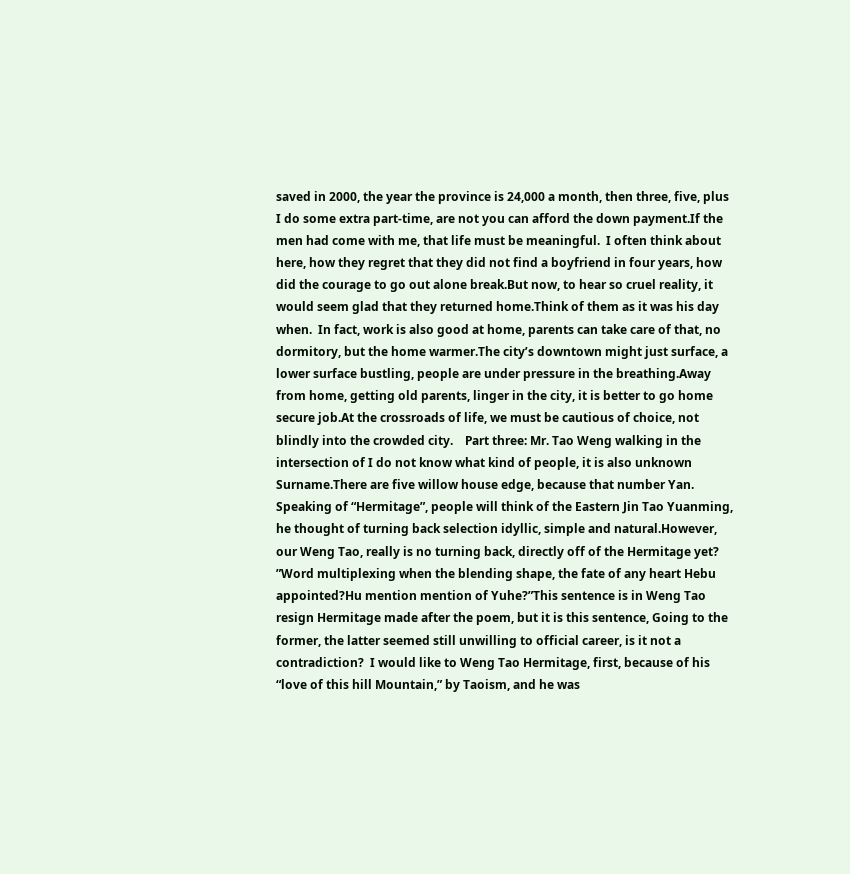saved in 2000, the year the province is 24,000 a month, then three, five, plus I do some extra part-time, are not you can afford the down payment.If the men had come with me, that life must be meaningful.  I often think about here, how they regret that they did not find a boyfriend in four years, how did the courage to go out alone break.But now, to hear so cruel reality, it would seem glad that they returned home.Think of them as it was his day when.  In fact, work is also good at home, parents can take care of that, no dormitory, but the home warmer.The city’s downtown might just surface, a lower surface bustling, people are under pressure in the breathing.Away from home, getting old parents, linger in the city, it is better to go home secure job.At the crossroads of life, we must be cautious of choice, not blindly into the crowded city.    Part three: Mr. Tao Weng walking in the intersection of I do not know what kind of people, it is also unknown Surname.There are five willow house edge, because that number Yan.  Speaking of “Hermitage”, people will think of the Eastern Jin Tao Yuanming, he thought of turning back selection idyllic, simple and natural.However, our Weng Tao, really is no turning back, directly off of the Hermitage yet?  ”Word multiplexing when the blending shape, the fate of any heart Hebu appointed?Hu mention mention of Yuhe?”This sentence is in Weng Tao resign Hermitage made after the poem, but it is this sentence, Going to the former, the latter seemed still unwilling to official career, is it not a contradiction?  I would like to Weng Tao Hermitage, first, because of his “love of this hill Mountain,” by Taoism, and he was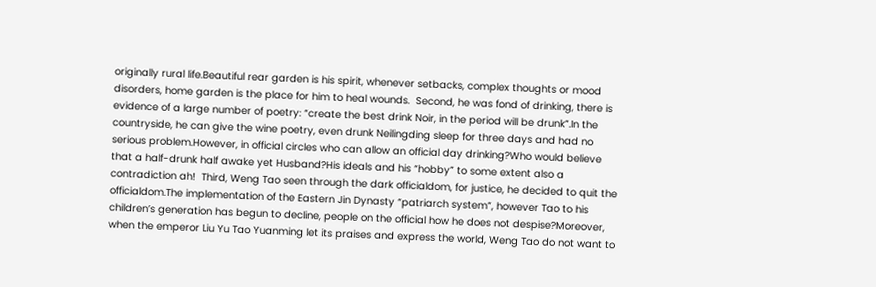originally rural life.Beautiful rear garden is his spirit, whenever setbacks, complex thoughts or mood disorders, home garden is the place for him to heal wounds.  Second, he was fond of drinking, there is evidence of a large number of poetry: “create the best drink Noir, in the period will be drunk”.In the countryside, he can give the wine poetry, even drunk Neilingding sleep for three days and had no serious problem.However, in official circles who can allow an official day drinking?Who would believe that a half-drunk half awake yet Husband?His ideals and his “hobby” to some extent also a contradiction ah!  Third, Weng Tao seen through the dark officialdom, for justice, he decided to quit the officialdom.The implementation of the Eastern Jin Dynasty “patriarch system”, however Tao to his children’s generation has begun to decline, people on the official how he does not despise?Moreover, when the emperor Liu Yu Tao Yuanming let its praises and express the world, Weng Tao do not want to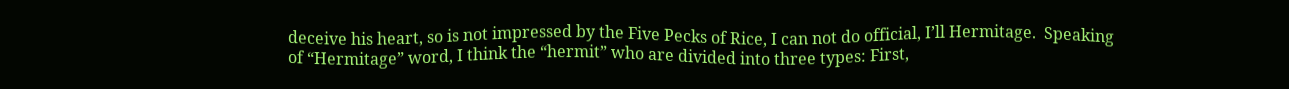deceive his heart, so is not impressed by the Five Pecks of Rice, I can not do official, I’ll Hermitage.  Speaking of “Hermitage” word, I think the “hermit” who are divided into three types: First,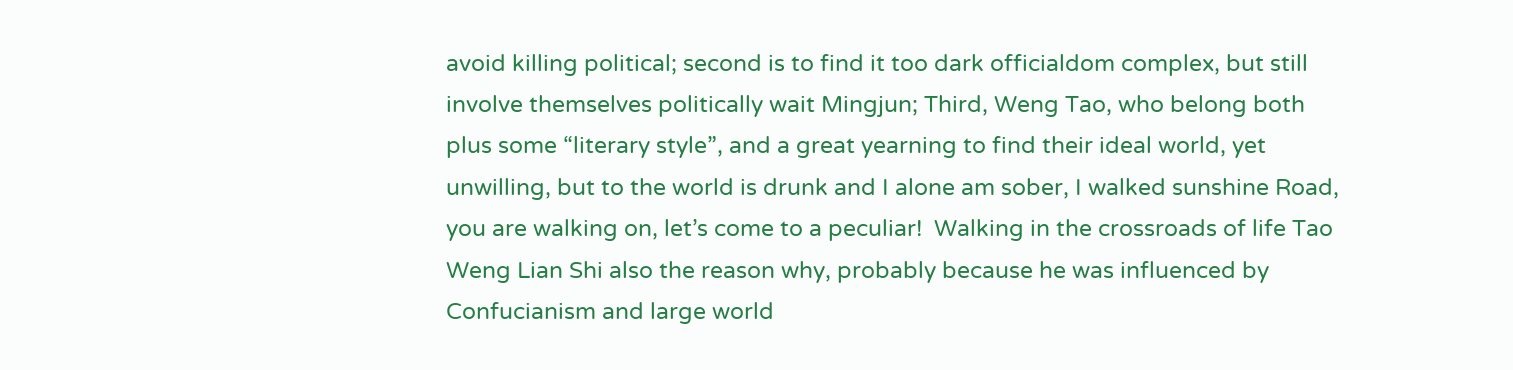avoid killing political; second is to find it too dark officialdom complex, but still involve themselves politically wait Mingjun; Third, Weng Tao, who belong both plus some “literary style”, and a great yearning to find their ideal world, yet unwilling, but to the world is drunk and I alone am sober, I walked sunshine Road, you are walking on, let’s come to a peculiar!  Walking in the crossroads of life Tao Weng Lian Shi also the reason why, probably because he was influenced by Confucianism and large world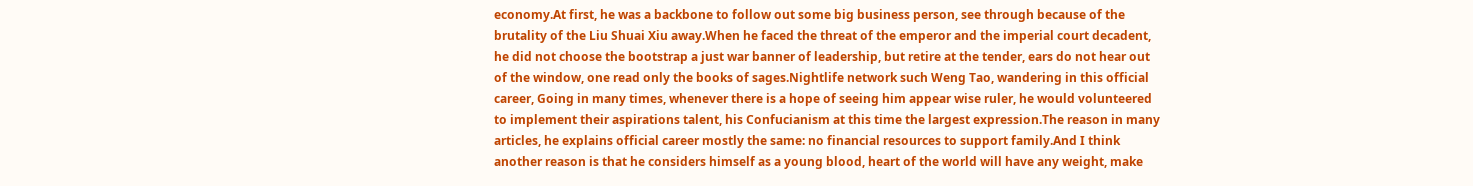economy.At first, he was a backbone to follow out some big business person, see through because of the brutality of the Liu Shuai Xiu away.When he faced the threat of the emperor and the imperial court decadent, he did not choose the bootstrap a just war banner of leadership, but retire at the tender, ears do not hear out of the window, one read only the books of sages.Nightlife network such Weng Tao, wandering in this official career, Going in many times, whenever there is a hope of seeing him appear wise ruler, he would volunteered to implement their aspirations talent, his Confucianism at this time the largest expression.The reason in many articles, he explains official career mostly the same: no financial resources to support family.And I think another reason is that he considers himself as a young blood, heart of the world will have any weight, make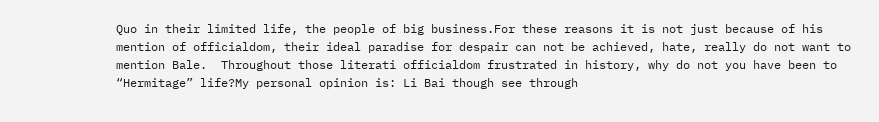Quo in their limited life, the people of big business.For these reasons it is not just because of his mention of officialdom, their ideal paradise for despair can not be achieved, hate, really do not want to mention Bale.  Throughout those literati officialdom frustrated in history, why do not you have been to “Hermitage” life?My personal opinion is: Li Bai though see through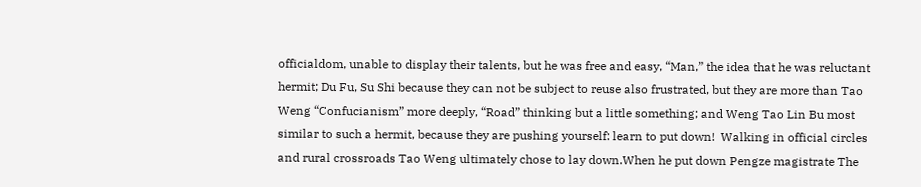officialdom, unable to display their talents, but he was free and easy, “Man,” the idea that he was reluctant hermit; Du Fu, Su Shi because they can not be subject to reuse also frustrated, but they are more than Tao Weng “Confucianism” more deeply, “Road” thinking but a little something; and Weng Tao Lin Bu most similar to such a hermit, because they are pushing yourself: learn to put down!  Walking in official circles and rural crossroads Tao Weng ultimately chose to lay down.When he put down Pengze magistrate The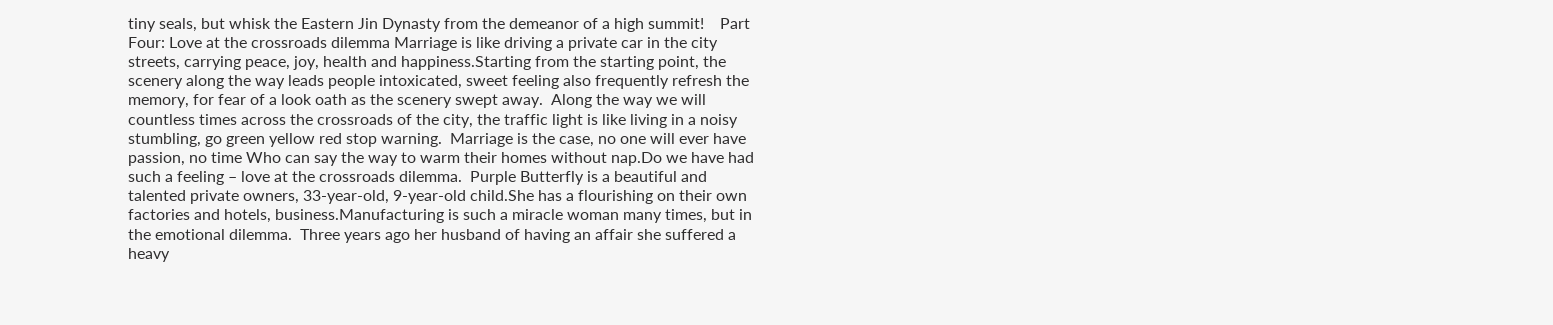tiny seals, but whisk the Eastern Jin Dynasty from the demeanor of a high summit!    Part Four: Love at the crossroads dilemma Marriage is like driving a private car in the city streets, carrying peace, joy, health and happiness.Starting from the starting point, the scenery along the way leads people intoxicated, sweet feeling also frequently refresh the memory, for fear of a look oath as the scenery swept away.  Along the way we will countless times across the crossroads of the city, the traffic light is like living in a noisy stumbling, go green yellow red stop warning.  Marriage is the case, no one will ever have passion, no time Who can say the way to warm their homes without nap.Do we have had such a feeling – love at the crossroads dilemma.  Purple Butterfly is a beautiful and talented private owners, 33-year-old, 9-year-old child.She has a flourishing on their own factories and hotels, business.Manufacturing is such a miracle woman many times, but in the emotional dilemma.  Three years ago her husband of having an affair she suffered a heavy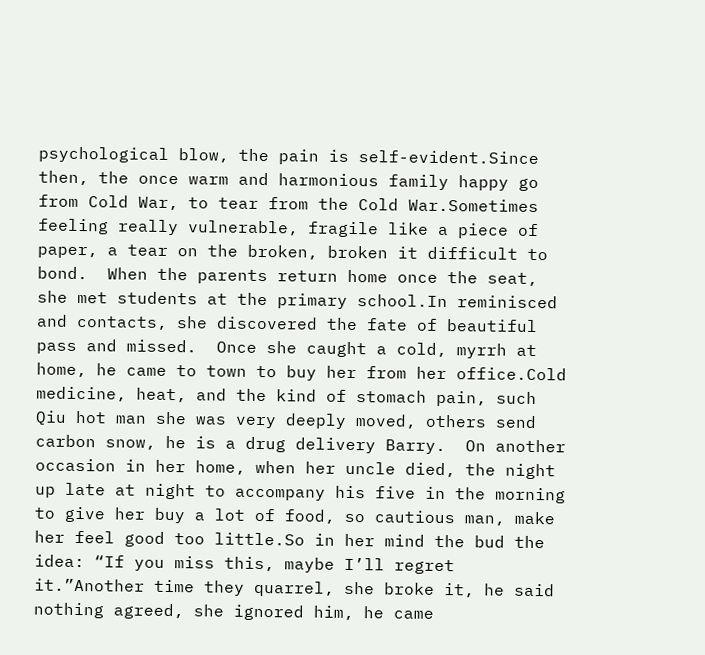psychological blow, the pain is self-evident.Since then, the once warm and harmonious family happy go from Cold War, to tear from the Cold War.Sometimes feeling really vulnerable, fragile like a piece of paper, a tear on the broken, broken it difficult to bond.  When the parents return home once the seat, she met students at the primary school.In reminisced and contacts, she discovered the fate of beautiful pass and missed.  Once she caught a cold, myrrh at home, he came to town to buy her from her office.Cold medicine, heat, and the kind of stomach pain, such Qiu hot man she was very deeply moved, others send carbon snow, he is a drug delivery Barry.  On another occasion in her home, when her uncle died, the night up late at night to accompany his five in the morning to give her buy a lot of food, so cautious man, make her feel good too little.So in her mind the bud the idea: “If you miss this, maybe I’ll regret it.”Another time they quarrel, she broke it, he said nothing agreed, she ignored him, he came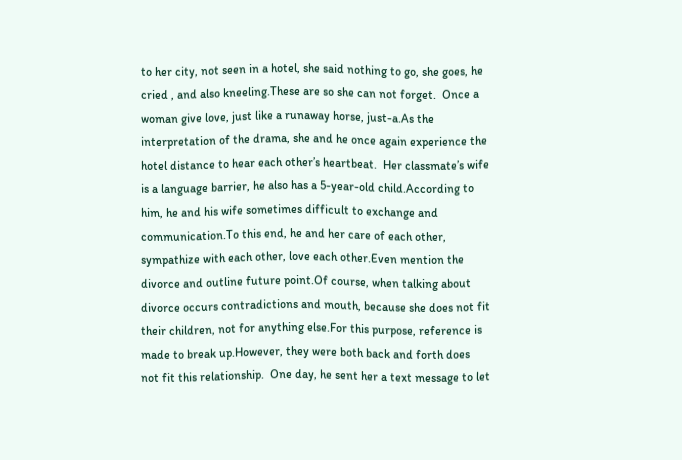to her city, not seen in a hotel, she said nothing to go, she goes, he cried , and also kneeling.These are so she can not forget.  Once a woman give love, just like a runaway horse, just-a.As the interpretation of the drama, she and he once again experience the hotel distance to hear each other’s heartbeat.  Her classmate’s wife is a language barrier, he also has a 5-year-old child.According to him, he and his wife sometimes difficult to exchange and communication.To this end, he and her care of each other, sympathize with each other, love each other.Even mention the divorce and outline future point.Of course, when talking about divorce occurs contradictions and mouth, because she does not fit their children, not for anything else.For this purpose, reference is made to break up.However, they were both back and forth does not fit this relationship.  One day, he sent her a text message to let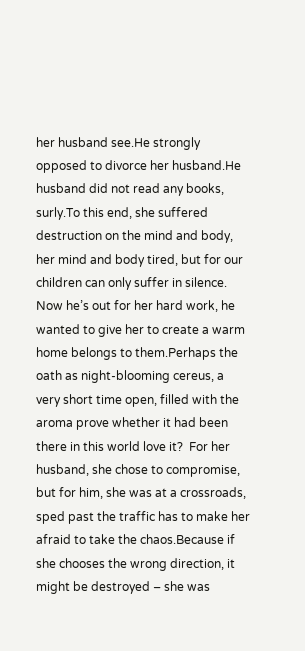her husband see.He strongly opposed to divorce her husband.He husband did not read any books, surly.To this end, she suffered destruction on the mind and body, her mind and body tired, but for our children can only suffer in silence.  Now he’s out for her hard work, he wanted to give her to create a warm home belongs to them.Perhaps the oath as night-blooming cereus, a very short time open, filled with the aroma prove whether it had been there in this world love it?  For her husband, she chose to compromise, but for him, she was at a crossroads, sped past the traffic has to make her afraid to take the chaos.Because if she chooses the wrong direction, it might be destroyed – she was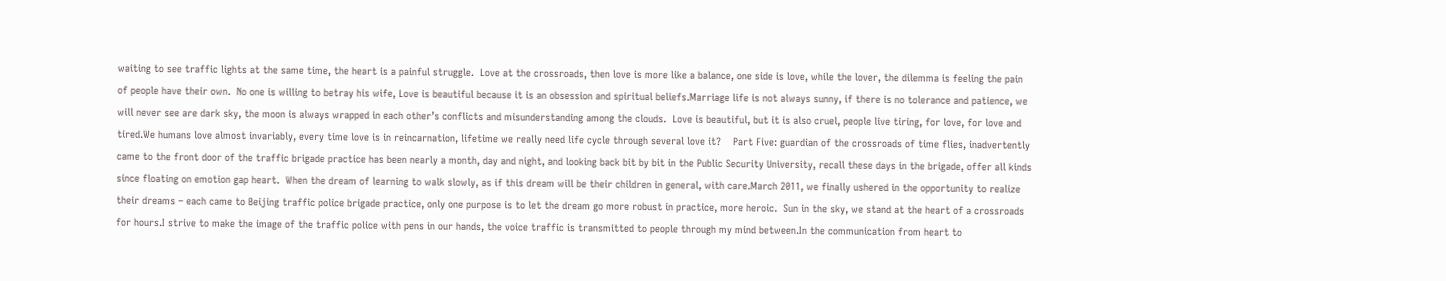waiting to see traffic lights at the same time, the heart is a painful struggle.  Love at the crossroads, then love is more like a balance, one side is love, while the lover, the dilemma is feeling the pain of people have their own.  No one is willing to betray his wife, Love is beautiful because it is an obsession and spiritual beliefs.Marriage life is not always sunny, if there is no tolerance and patience, we will never see are dark sky, the moon is always wrapped in each other’s conflicts and misunderstanding among the clouds.  Love is beautiful, but it is also cruel, people live tiring, for love, for love and tired.We humans love almost invariably, every time love is in reincarnation, lifetime we really need life cycle through several love it?    Part Five: guardian of the crossroads of time flies, inadvertently came to the front door of the traffic brigade practice has been nearly a month, day and night, and looking back bit by bit in the Public Security University, recall these days in the brigade, offer all kinds since floating on emotion gap heart.  When the dream of learning to walk slowly, as if this dream will be their children in general, with care.March 2011, we finally ushered in the opportunity to realize their dreams – each came to Beijing traffic police brigade practice, only one purpose is to let the dream go more robust in practice, more heroic.  Sun in the sky, we stand at the heart of a crossroads for hours.I strive to make the image of the traffic police with pens in our hands, the voice traffic is transmitted to people through my mind between.In the communication from heart to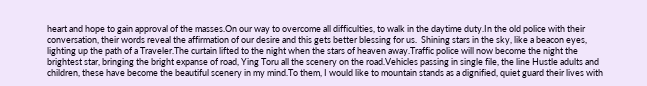heart and hope to gain approval of the masses.On our way to overcome all difficulties, to walk in the daytime duty.In the old police with their conversation, their words reveal the affirmation of our desire and this gets better blessing for us.  Shining stars in the sky, like a beacon eyes, lighting up the path of a Traveler.The curtain lifted to the night when the stars of heaven away.Traffic police will now become the night the brightest star, bringing the bright expanse of road, Ying Toru all the scenery on the road.Vehicles passing in single file, the line Hustle adults and children, these have become the beautiful scenery in my mind.To them, I would like to mountain stands as a dignified, quiet guard their lives with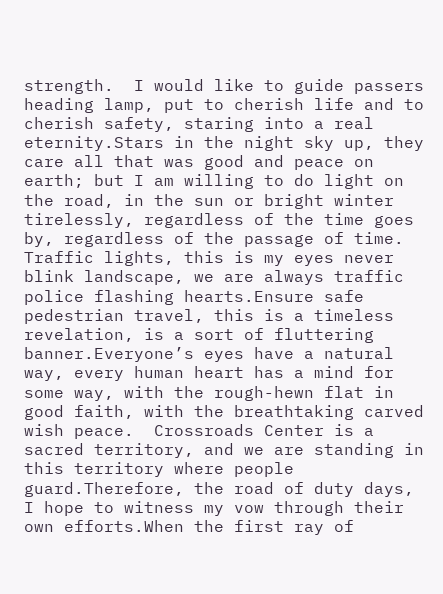strength.  I would like to guide passers heading lamp, put to cherish life and to cherish safety, staring into a real eternity.Stars in the night sky up, they care all that was good and peace on earth; but I am willing to do light on the road, in the sun or bright winter tirelessly, regardless of the time goes by, regardless of the passage of time.  Traffic lights, this is my eyes never blink landscape, we are always traffic police flashing hearts.Ensure safe pedestrian travel, this is a timeless revelation, is a sort of fluttering banner.Everyone’s eyes have a natural way, every human heart has a mind for some way, with the rough-hewn flat in good faith, with the breathtaking carved wish peace.  Crossroads Center is a sacred territory, and we are standing in this territory where people guard.Therefore, the road of duty days, I hope to witness my vow through their own efforts.When the first ray of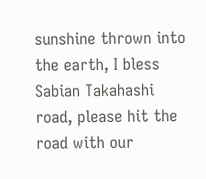sunshine thrown into the earth, I bless Sabian Takahashi road, please hit the road with our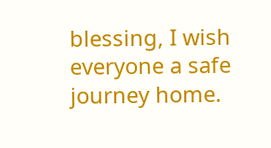blessing, I wish everyone a safe journey home.